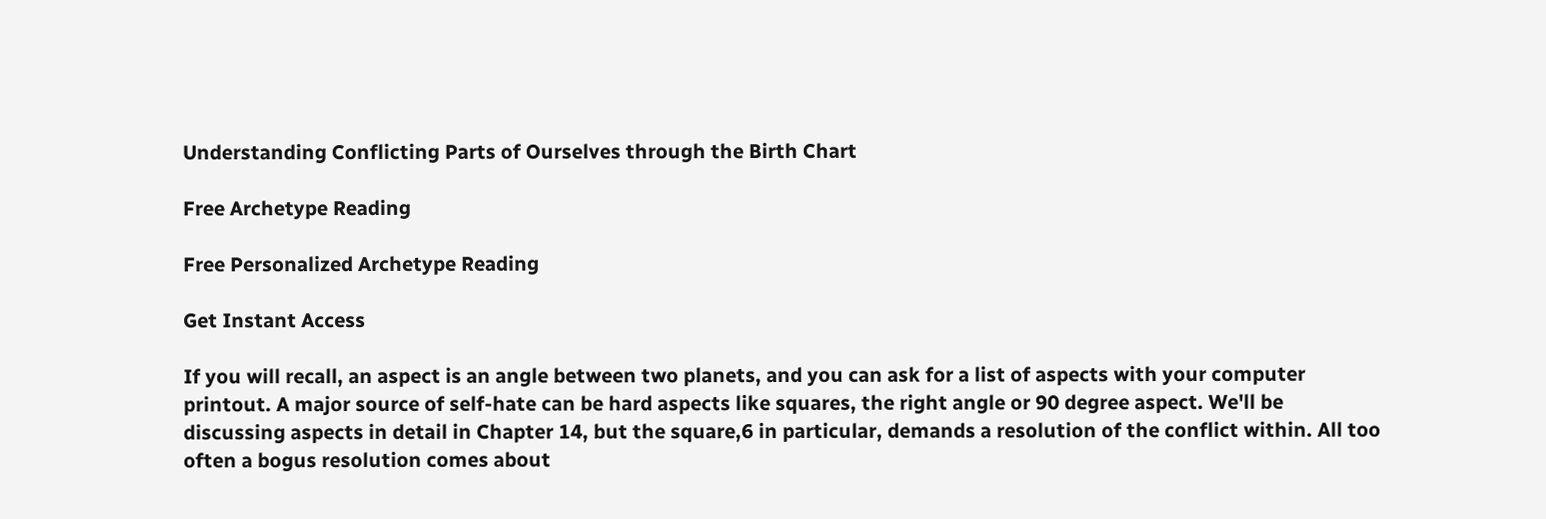Understanding Conflicting Parts of Ourselves through the Birth Chart

Free Archetype Reading

Free Personalized Archetype Reading

Get Instant Access

If you will recall, an aspect is an angle between two planets, and you can ask for a list of aspects with your computer printout. A major source of self-hate can be hard aspects like squares, the right angle or 90 degree aspect. We'll be discussing aspects in detail in Chapter 14, but the square,6 in particular, demands a resolution of the conflict within. All too often a bogus resolution comes about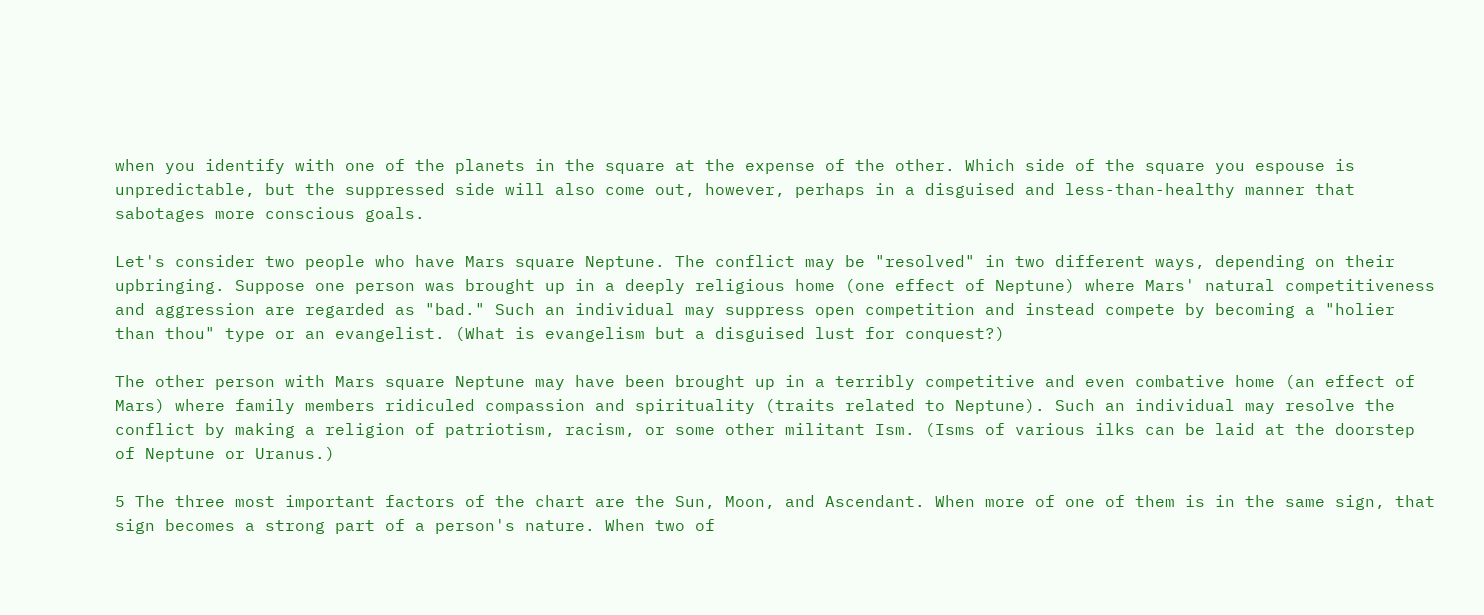when you identify with one of the planets in the square at the expense of the other. Which side of the square you espouse is unpredictable, but the suppressed side will also come out, however, perhaps in a disguised and less-than-healthy manner that sabotages more conscious goals.

Let's consider two people who have Mars square Neptune. The conflict may be "resolved" in two different ways, depending on their upbringing. Suppose one person was brought up in a deeply religious home (one effect of Neptune) where Mars' natural competitiveness and aggression are regarded as "bad." Such an individual may suppress open competition and instead compete by becoming a "holier than thou" type or an evangelist. (What is evangelism but a disguised lust for conquest?)

The other person with Mars square Neptune may have been brought up in a terribly competitive and even combative home (an effect of Mars) where family members ridiculed compassion and spirituality (traits related to Neptune). Such an individual may resolve the conflict by making a religion of patriotism, racism, or some other militant Ism. (Isms of various ilks can be laid at the doorstep of Neptune or Uranus.)

5 The three most important factors of the chart are the Sun, Moon, and Ascendant. When more of one of them is in the same sign, that sign becomes a strong part of a person's nature. When two of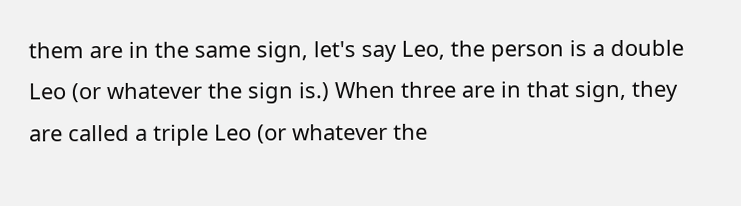them are in the same sign, let's say Leo, the person is a double Leo (or whatever the sign is.) When three are in that sign, they are called a triple Leo (or whatever the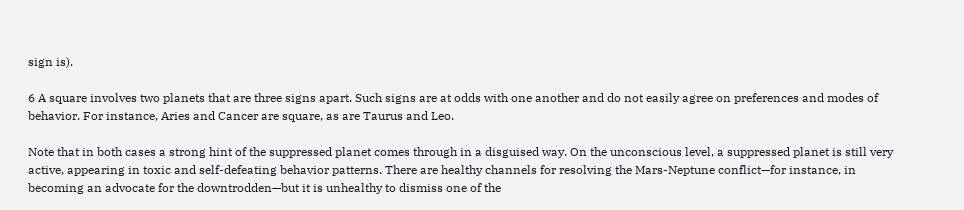sign is).

6 A square involves two planets that are three signs apart. Such signs are at odds with one another and do not easily agree on preferences and modes of behavior. For instance, Aries and Cancer are square, as are Taurus and Leo.

Note that in both cases a strong hint of the suppressed planet comes through in a disguised way. On the unconscious level, a suppressed planet is still very active, appearing in toxic and self-defeating behavior patterns. There are healthy channels for resolving the Mars-Neptune conflict—for instance, in becoming an advocate for the downtrodden—but it is unhealthy to dismiss one of the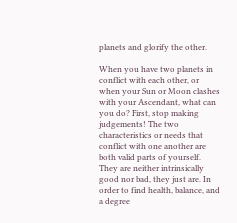planets and glorify the other.

When you have two planets in conflict with each other, or when your Sun or Moon clashes with your Ascendant, what can you do? First, stop making judgements! The two characteristics or needs that conflict with one another are both valid parts of yourself. They are neither intrinsically good nor bad, they just are. In order to find health, balance, and a degree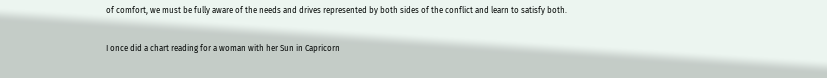of comfort, we must be fully aware of the needs and drives represented by both sides of the conflict and learn to satisfy both.

I once did a chart reading for a woman with her Sun in Capricorn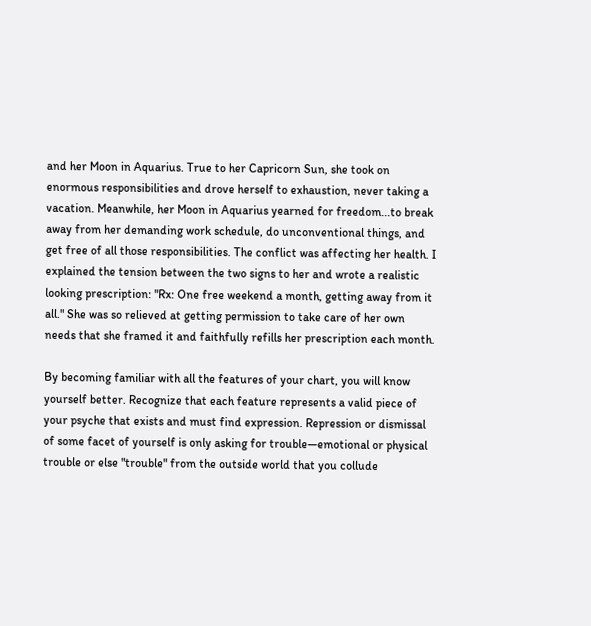and her Moon in Aquarius. True to her Capricorn Sun, she took on enormous responsibilities and drove herself to exhaustion, never taking a vacation. Meanwhile, her Moon in Aquarius yearned for freedom...to break away from her demanding work schedule, do unconventional things, and get free of all those responsibilities. The conflict was affecting her health. I explained the tension between the two signs to her and wrote a realistic looking prescription: "Rx: One free weekend a month, getting away from it all." She was so relieved at getting permission to take care of her own needs that she framed it and faithfully refills her prescription each month.

By becoming familiar with all the features of your chart, you will know yourself better. Recognize that each feature represents a valid piece of your psyche that exists and must find expression. Repression or dismissal of some facet of yourself is only asking for trouble—emotional or physical trouble or else "trouble" from the outside world that you collude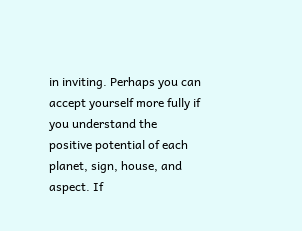in inviting. Perhaps you can accept yourself more fully if you understand the positive potential of each planet, sign, house, and aspect. If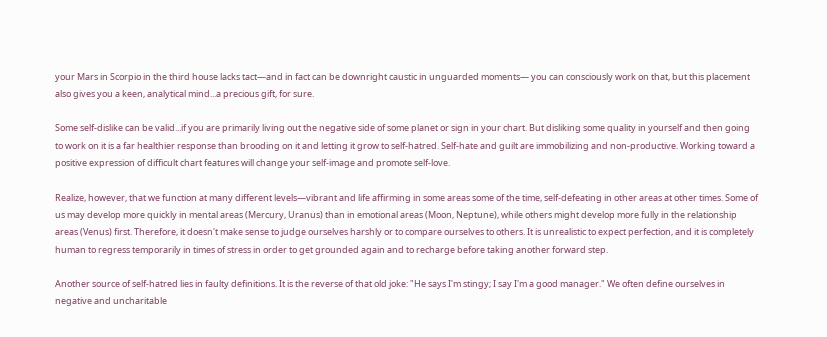your Mars in Scorpio in the third house lacks tact—and in fact can be downright caustic in unguarded moments— you can consciously work on that, but this placement also gives you a keen, analytical mind...a precious gift, for sure.

Some self-dislike can be valid...if you are primarily living out the negative side of some planet or sign in your chart. But disliking some quality in yourself and then going to work on it is a far healthier response than brooding on it and letting it grow to self-hatred. Self-hate and guilt are immobilizing and non-productive. Working toward a positive expression of difficult chart features will change your self-image and promote self-love.

Realize, however, that we function at many different levels—vibrant and life affirming in some areas some of the time, self-defeating in other areas at other times. Some of us may develop more quickly in mental areas (Mercury, Uranus) than in emotional areas (Moon, Neptune), while others might develop more fully in the relationship areas (Venus) first. Therefore, it doesn't make sense to judge ourselves harshly or to compare ourselves to others. It is unrealistic to expect perfection, and it is completely human to regress temporarily in times of stress in order to get grounded again and to recharge before taking another forward step.

Another source of self-hatred lies in faulty definitions. It is the reverse of that old joke: "He says I'm stingy; I say I'm a good manager." We often define ourselves in negative and uncharitable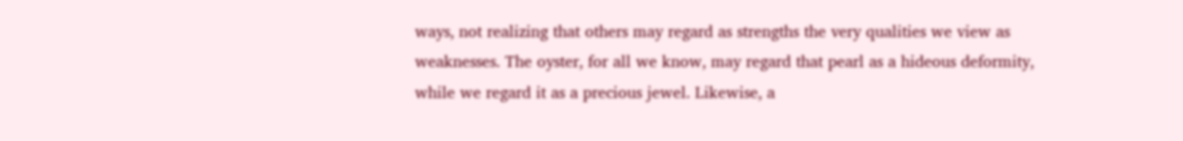ways, not realizing that others may regard as strengths the very qualities we view as weaknesses. The oyster, for all we know, may regard that pearl as a hideous deformity, while we regard it as a precious jewel. Likewise, a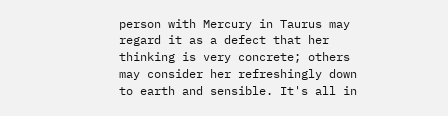person with Mercury in Taurus may regard it as a defect that her thinking is very concrete; others may consider her refreshingly down to earth and sensible. It's all in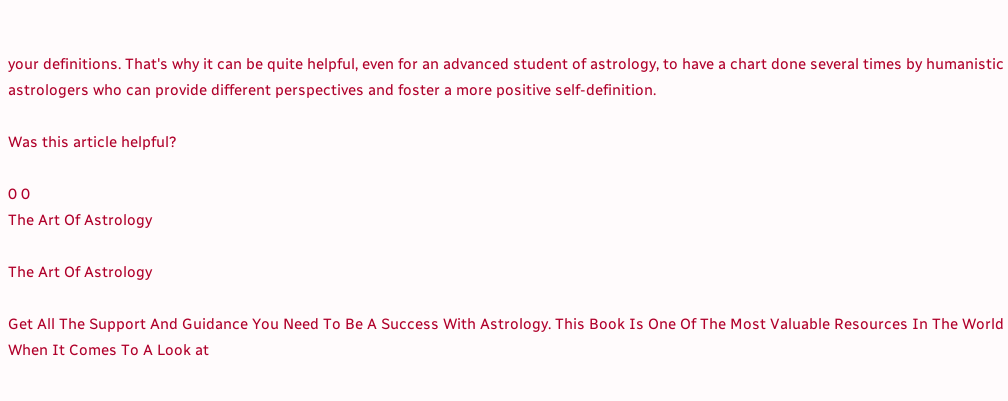your definitions. That's why it can be quite helpful, even for an advanced student of astrology, to have a chart done several times by humanistic astrologers who can provide different perspectives and foster a more positive self-definition.

Was this article helpful?

0 0
The Art Of Astrology

The Art Of Astrology

Get All The Support And Guidance You Need To Be A Success With Astrology. This Book Is One Of The Most Valuable Resources In The World When It Comes To A Look at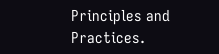Principles and Practices.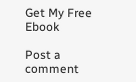Get My Free Ebook

Post a comment